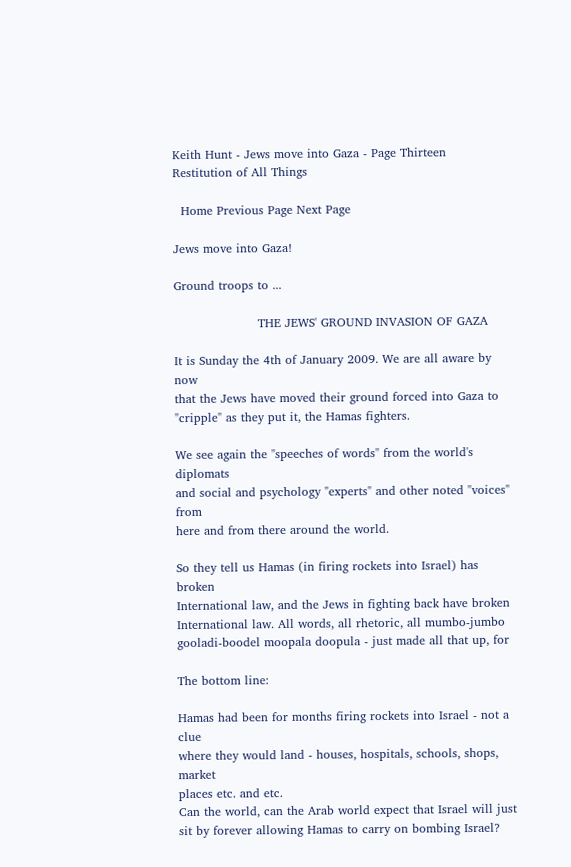Keith Hunt - Jews move into Gaza - Page Thirteen   Restitution of All Things

  Home Previous Page Next Page

Jews move into Gaza!

Ground troops to ...

                     THE JEWS' GROUND INVASION OF GAZA

It is Sunday the 4th of January 2009. We are all aware by now
that the Jews have moved their ground forced into Gaza to
"cripple" as they put it, the Hamas fighters.

We see again the "speeches of words" from the world's diplomats
and social and psychology "experts" and other noted "voices" from
here and from there around the world.

So they tell us Hamas (in firing rockets into Israel) has broken
International law, and the Jews in fighting back have broken
International law. All words, all rhetoric, all mumbo-jumbo
gooladi-boodel moopala doopula - just made all that up, for

The bottom line:

Hamas had been for months firing rockets into Israel - not a clue
where they would land - houses, hospitals, schools, shops, market
places etc. and etc.
Can the world, can the Arab world expect that Israel will just
sit by forever allowing Hamas to carry on bombing Israel?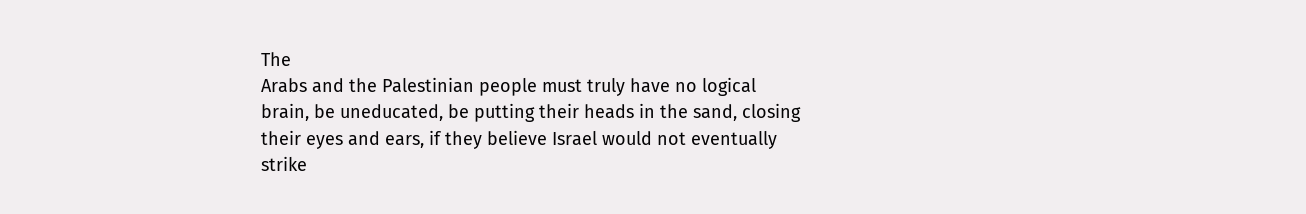The
Arabs and the Palestinian people must truly have no logical
brain, be uneducated, be putting their heads in the sand, closing
their eyes and ears, if they believe Israel would not eventually
strike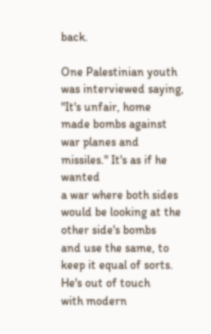back.

One Palestinian youth was interviewed saying, "It's unfair, home
made bombs against war planes and missiles." It's as if he wanted
a war where both sides would be looking at the other side's bombs
and use the same, to keep it equal of sorts. He's out of touch
with modern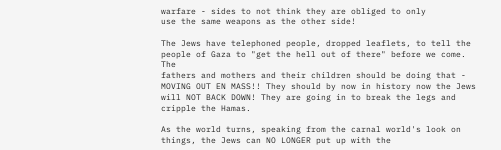warfare - sides to not think they are obliged to only
use the same weapons as the other side!

The Jews have telephoned people, dropped leaflets, to tell the
people of Gaza to "get the hell out of there" before we come. The
fathers and mothers and their children should be doing that -
MOVING OUT EN MASS!! They should by now in history now the Jews
will NOT BACK DOWN! They are going in to break the legs and
cripple the Hamas.

As the world turns, speaking from the carnal world's look on
things, the Jews can NO LONGER put up with the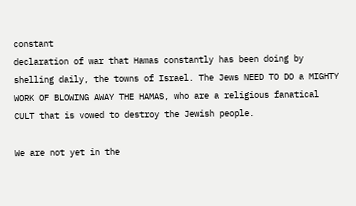constant
declaration of war that Hamas constantly has been doing by
shelling daily, the towns of Israel. The Jews NEED TO DO a MIGHTY
WORK OF BLOWING AWAY THE HAMAS, who are a religious fanatical
CULT that is vowed to destroy the Jewish people.

We are not yet in the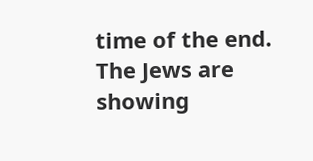time of the end. The Jews are showing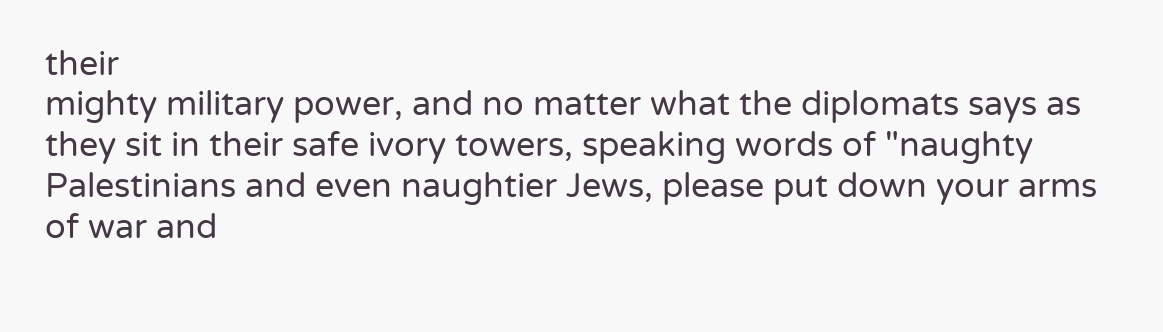their
mighty military power, and no matter what the diplomats says as
they sit in their safe ivory towers, speaking words of "naughty
Palestinians and even naughtier Jews, please put down your arms
of war and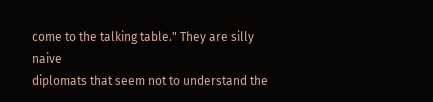come to the talking table." They are silly naive
diplomats that seem not to understand the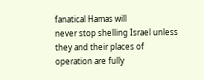fanatical Hamas will
never stop shelling Israel unless they and their places of
operation are fully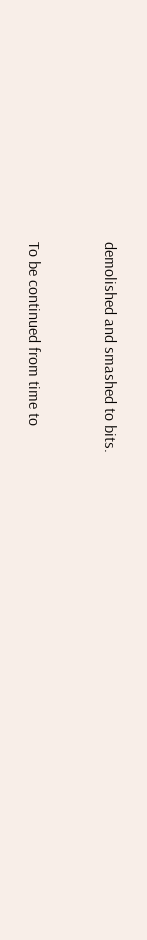demolished and smashed to bits.


To be continued from time to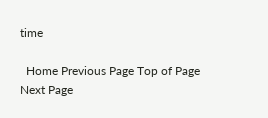time

  Home Previous Page Top of Page Next Page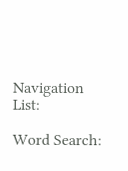Navigation List:

Word Search: